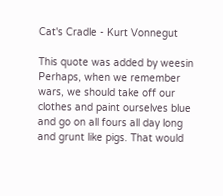Cat's Cradle - Kurt Vonnegut

This quote was added by weesin
Perhaps, when we remember wars, we should take off our clothes and paint ourselves blue and go on all fours all day long and grunt like pigs. That would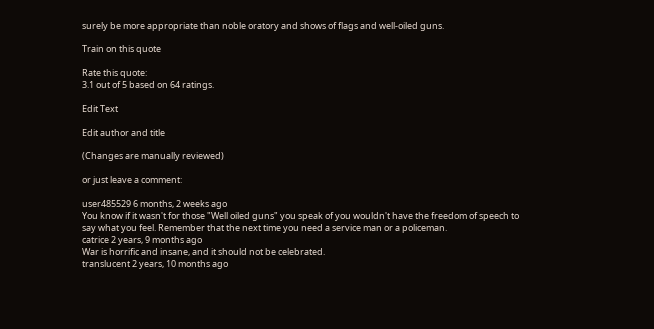surely be more appropriate than noble oratory and shows of flags and well-oiled guns.

Train on this quote

Rate this quote:
3.1 out of 5 based on 64 ratings.

Edit Text

Edit author and title

(Changes are manually reviewed)

or just leave a comment:

user485529 6 months, 2 weeks ago
You know if it wasn't for those "Well oiled guns" you speak of you wouldn't have the freedom of speech to say what you feel. Remember that the next time you need a service man or a policeman.
catrice 2 years, 9 months ago
War is horrific and insane, and it should not be celebrated.
translucent 2 years, 10 months ago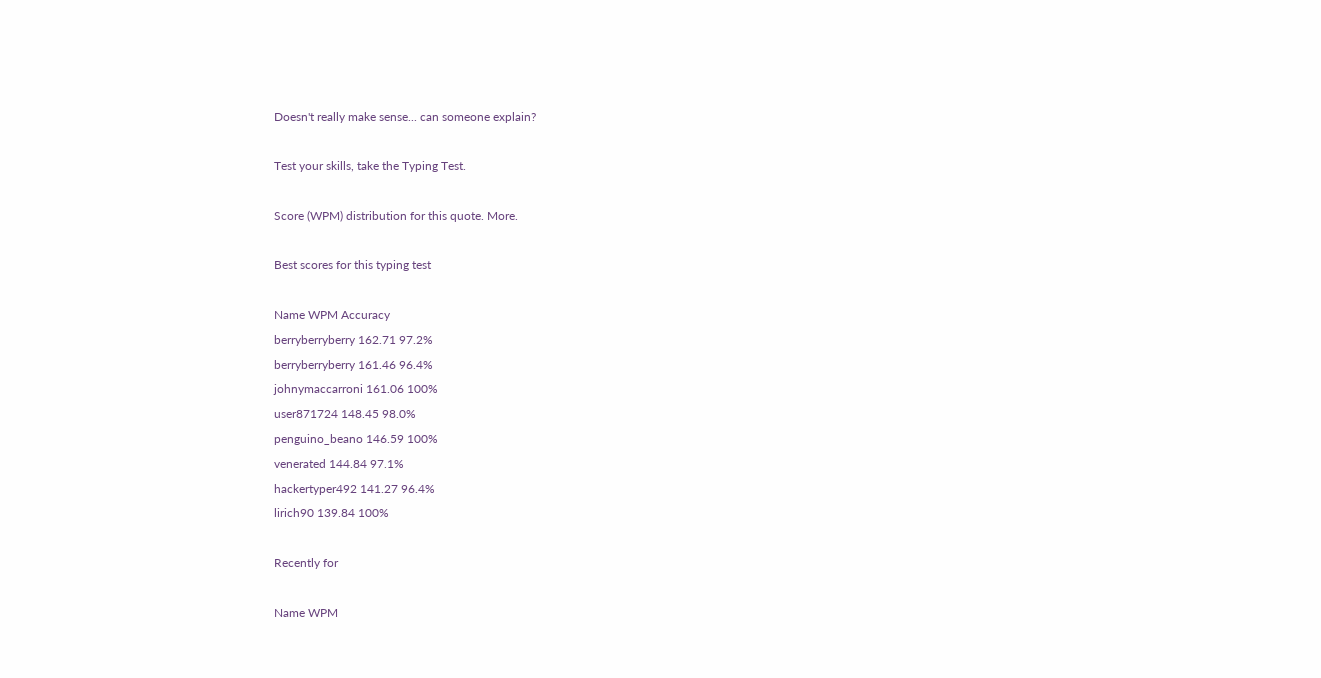Doesn't really make sense... can someone explain?

Test your skills, take the Typing Test.

Score (WPM) distribution for this quote. More.

Best scores for this typing test

Name WPM Accuracy
berryberryberry 162.71 97.2%
berryberryberry 161.46 96.4%
johnymaccarroni 161.06 100%
user871724 148.45 98.0%
penguino_beano 146.59 100%
venerated 144.84 97.1%
hackertyper492 141.27 96.4%
lirich90 139.84 100%

Recently for

Name WPM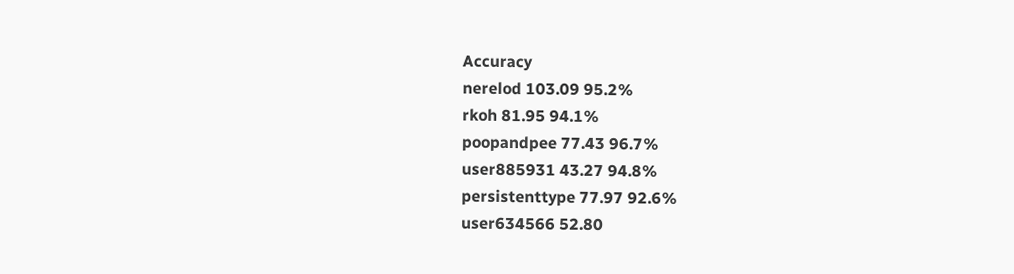Accuracy
nerelod 103.09 95.2%
rkoh 81.95 94.1%
poopandpee 77.43 96.7%
user885931 43.27 94.8%
persistenttype 77.97 92.6%
user634566 52.80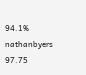94.1%
nathanbyers 97.75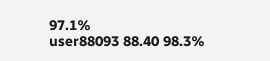97.1%
user88093 88.40 98.3%